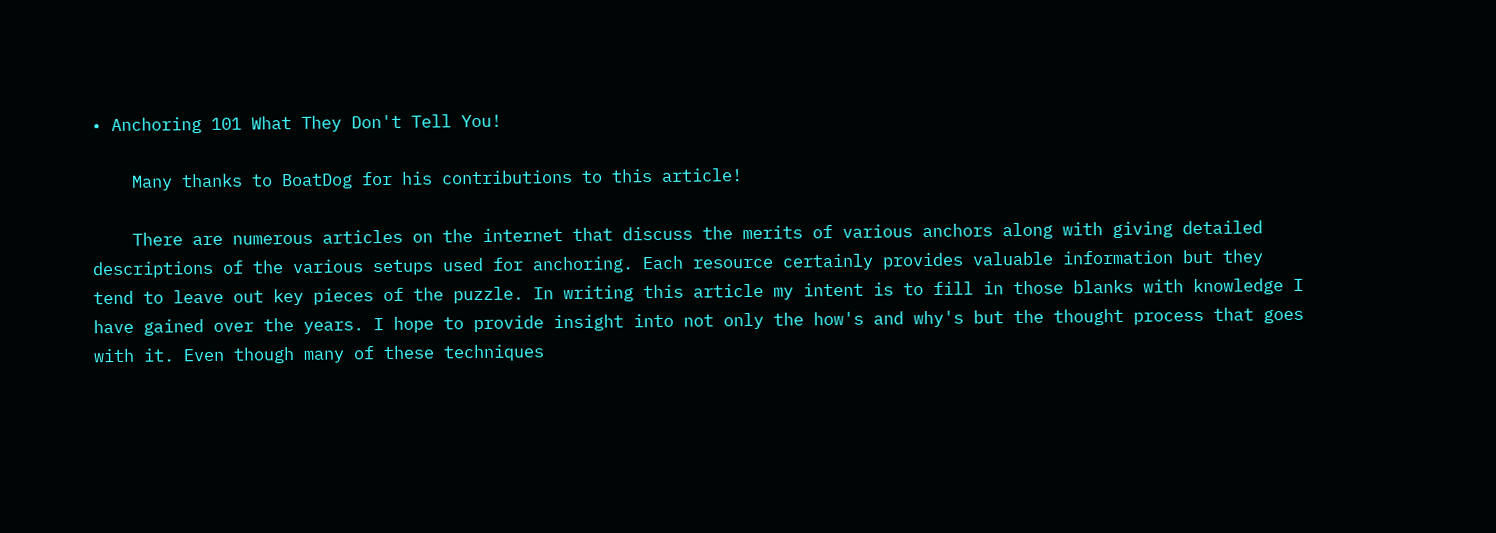• Anchoring 101 What They Don't Tell You!

    Many thanks to BoatDog for his contributions to this article!

    There are numerous articles on the internet that discuss the merits of various anchors along with giving detailed descriptions of the various setups used for anchoring. Each resource certainly provides valuable information but they tend to leave out key pieces of the puzzle. In writing this article my intent is to fill in those blanks with knowledge I have gained over the years. I hope to provide insight into not only the how's and why's but the thought process that goes with it. Even though many of these techniques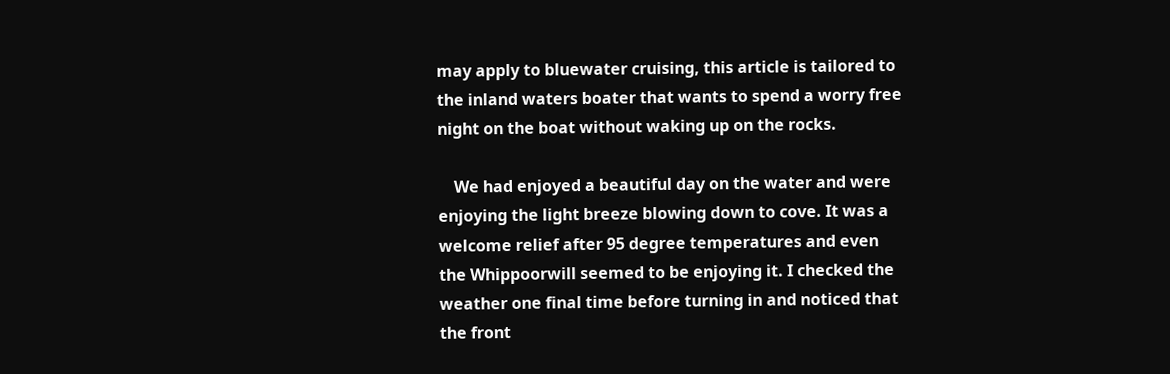may apply to bluewater cruising, this article is tailored to the inland waters boater that wants to spend a worry free night on the boat without waking up on the rocks.

    We had enjoyed a beautiful day on the water and were enjoying the light breeze blowing down to cove. It was a welcome relief after 95 degree temperatures and even the Whippoorwill seemed to be enjoying it. I checked the weather one final time before turning in and noticed that the front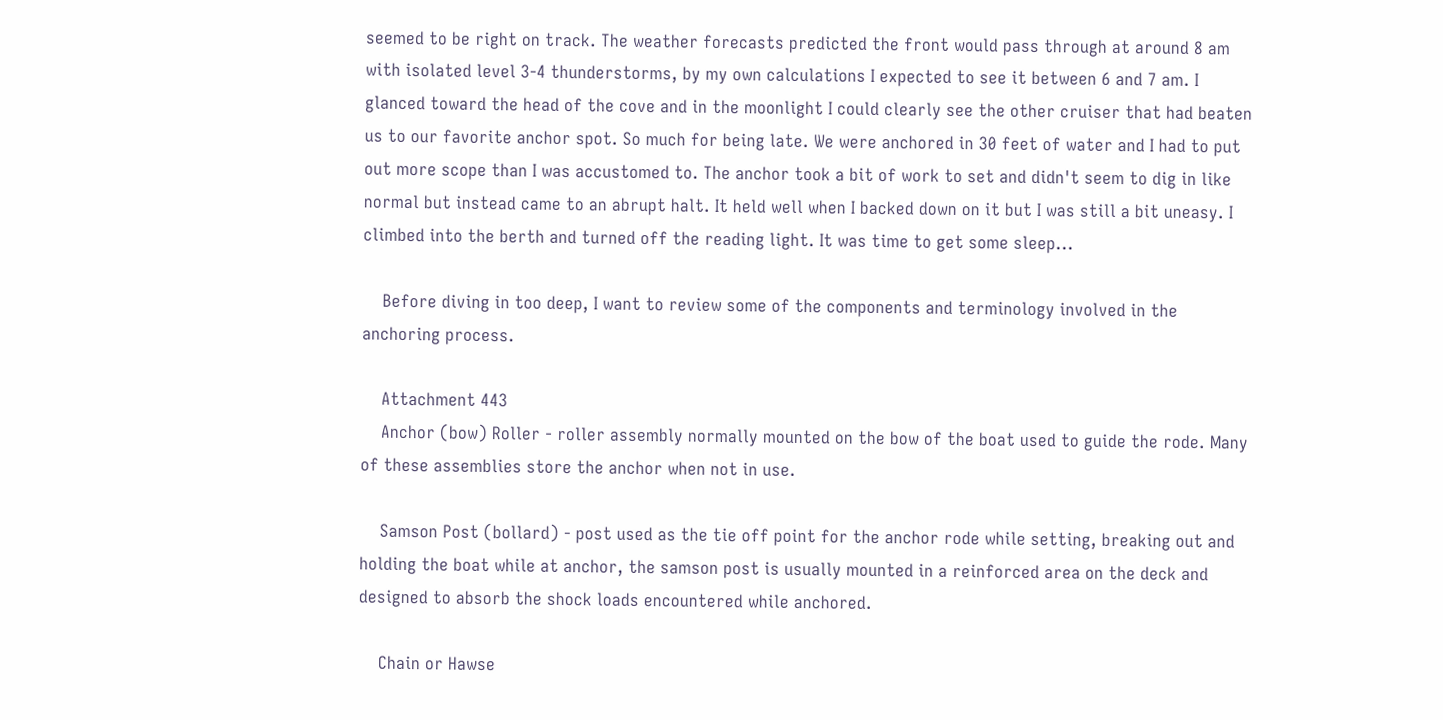seemed to be right on track. The weather forecasts predicted the front would pass through at around 8 am with isolated level 3-4 thunderstorms, by my own calculations I expected to see it between 6 and 7 am. I glanced toward the head of the cove and in the moonlight I could clearly see the other cruiser that had beaten us to our favorite anchor spot. So much for being late. We were anchored in 30 feet of water and I had to put out more scope than I was accustomed to. The anchor took a bit of work to set and didn't seem to dig in like normal but instead came to an abrupt halt. It held well when I backed down on it but I was still a bit uneasy. I climbed into the berth and turned off the reading light. It was time to get some sleep...

    Before diving in too deep, I want to review some of the components and terminology involved in the anchoring process.

    Attachment 443
    Anchor (bow) Roller - roller assembly normally mounted on the bow of the boat used to guide the rode. Many of these assemblies store the anchor when not in use.

    Samson Post (bollard) - post used as the tie off point for the anchor rode while setting, breaking out and holding the boat while at anchor, the samson post is usually mounted in a reinforced area on the deck and designed to absorb the shock loads encountered while anchored.

    Chain or Hawse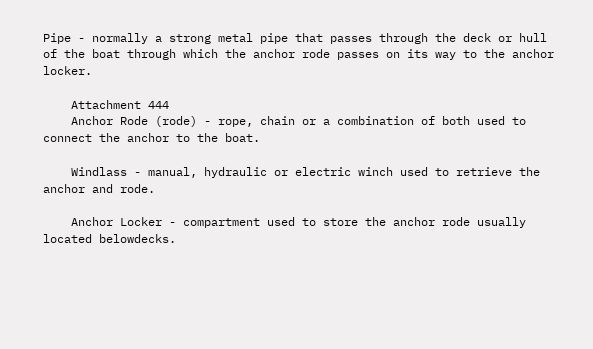Pipe - normally a strong metal pipe that passes through the deck or hull of the boat through which the anchor rode passes on its way to the anchor locker.

    Attachment 444
    Anchor Rode (rode) - rope, chain or a combination of both used to connect the anchor to the boat.

    Windlass - manual, hydraulic or electric winch used to retrieve the anchor and rode.

    Anchor Locker - compartment used to store the anchor rode usually located belowdecks.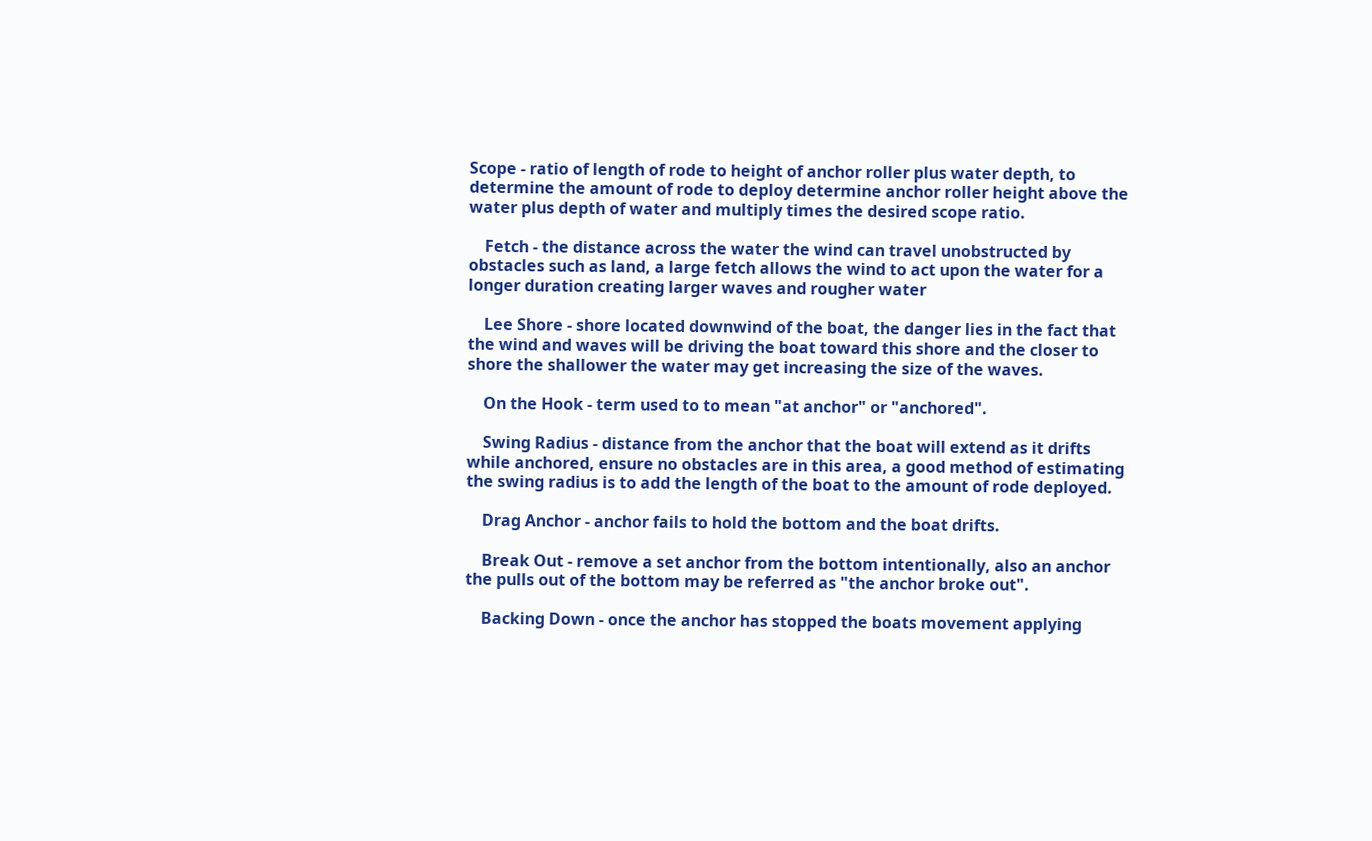Scope - ratio of length of rode to height of anchor roller plus water depth, to determine the amount of rode to deploy determine anchor roller height above the water plus depth of water and multiply times the desired scope ratio.

    Fetch - the distance across the water the wind can travel unobstructed by obstacles such as land, a large fetch allows the wind to act upon the water for a longer duration creating larger waves and rougher water

    Lee Shore - shore located downwind of the boat, the danger lies in the fact that the wind and waves will be driving the boat toward this shore and the closer to shore the shallower the water may get increasing the size of the waves.

    On the Hook - term used to to mean "at anchor" or "anchored".

    Swing Radius - distance from the anchor that the boat will extend as it drifts while anchored, ensure no obstacles are in this area, a good method of estimating the swing radius is to add the length of the boat to the amount of rode deployed.

    Drag Anchor - anchor fails to hold the bottom and the boat drifts.

    Break Out - remove a set anchor from the bottom intentionally, also an anchor the pulls out of the bottom may be referred as "the anchor broke out".

    Backing Down - once the anchor has stopped the boats movement applying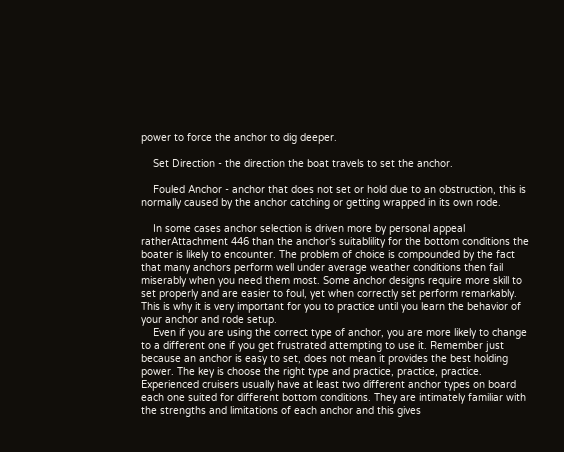power to force the anchor to dig deeper.

    Set Direction - the direction the boat travels to set the anchor.

    Fouled Anchor - anchor that does not set or hold due to an obstruction, this is normally caused by the anchor catching or getting wrapped in its own rode.

    In some cases anchor selection is driven more by personal appeal ratherAttachment 446 than the anchor's suitablility for the bottom conditions the boater is likely to encounter. The problem of choice is compounded by the fact that many anchors perform well under average weather conditions then fail miserably when you need them most. Some anchor designs require more skill to set properly and are easier to foul, yet when correctly set perform remarkably. This is why it is very important for you to practice until you learn the behavior of your anchor and rode setup.
    Even if you are using the correct type of anchor, you are more likely to change to a different one if you get frustrated attempting to use it. Remember just because an anchor is easy to set, does not mean it provides the best holding power. The key is choose the right type and practice, practice, practice. Experienced cruisers usually have at least two different anchor types on board each one suited for different bottom conditions. They are intimately familiar with the strengths and limitations of each anchor and this gives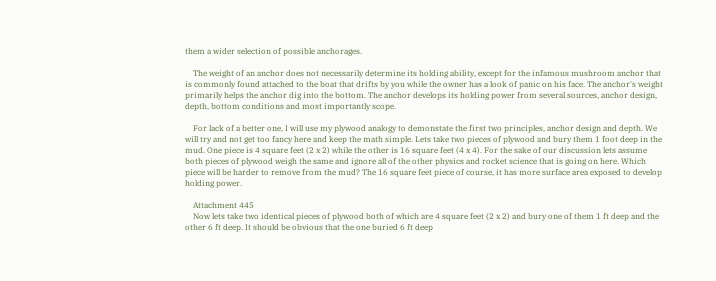them a wider selection of possible anchorages.

    The weight of an anchor does not necessarily determine its holding ability, except for the infamous mushroom anchor that is commonly found attached to the boat that drifts by you while the owner has a look of panic on his face. The anchor's weight primarily helps the anchor dig into the bottom. The anchor develops its holding power from several sources, anchor design, depth, bottom conditions and most importantly scope.

    For lack of a better one, I will use my plywood analogy to demonstate the first two principles, anchor design and depth. We will try and not get too fancy here and keep the math simple. Lets take two pieces of plywood and bury them 1 foot deep in the mud. One piece is 4 square feet (2 x 2) while the other is 16 square feet (4 x 4). For the sake of our discussion lets assume both pieces of plywood weigh the same and ignore all of the other physics and rocket science that is going on here. Which piece will be harder to remove from the mud? The 16 square feet piece of course, it has more surface area exposed to develop holding power.

    Attachment 445
    Now lets take two identical pieces of plywood both of which are 4 square feet (2 x 2) and bury one of them 1 ft deep and the other 6 ft deep. It should be obvious that the one buried 6 ft deep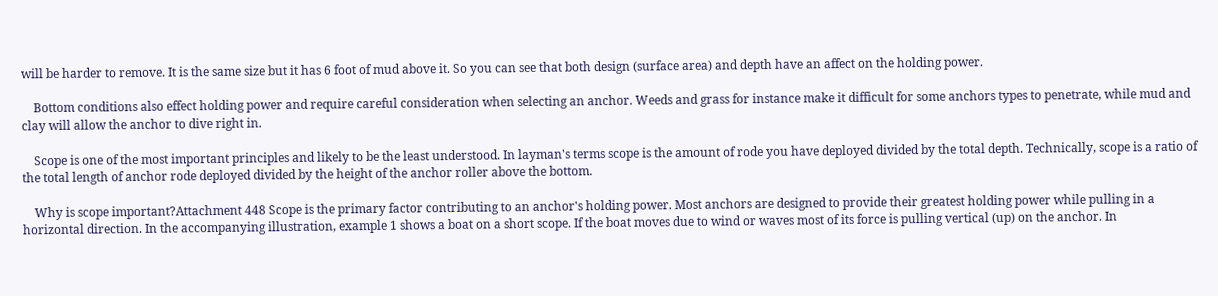will be harder to remove. It is the same size but it has 6 foot of mud above it. So you can see that both design (surface area) and depth have an affect on the holding power.

    Bottom conditions also effect holding power and require careful consideration when selecting an anchor. Weeds and grass for instance make it difficult for some anchors types to penetrate, while mud and clay will allow the anchor to dive right in.

    Scope is one of the most important principles and likely to be the least understood. In layman's terms scope is the amount of rode you have deployed divided by the total depth. Technically, scope is a ratio of the total length of anchor rode deployed divided by the height of the anchor roller above the bottom.

    Why is scope important?Attachment 448 Scope is the primary factor contributing to an anchor's holding power. Most anchors are designed to provide their greatest holding power while pulling in a horizontal direction. In the accompanying illustration, example 1 shows a boat on a short scope. If the boat moves due to wind or waves most of its force is pulling vertical (up) on the anchor. In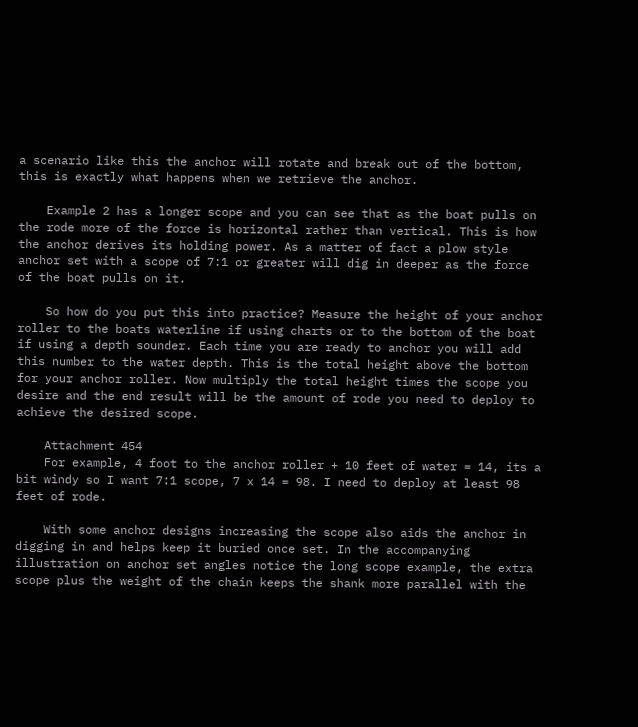a scenario like this the anchor will rotate and break out of the bottom, this is exactly what happens when we retrieve the anchor.

    Example 2 has a longer scope and you can see that as the boat pulls on the rode more of the force is horizontal rather than vertical. This is how the anchor derives its holding power. As a matter of fact a plow style anchor set with a scope of 7:1 or greater will dig in deeper as the force of the boat pulls on it.

    So how do you put this into practice? Measure the height of your anchor roller to the boats waterline if using charts or to the bottom of the boat if using a depth sounder. Each time you are ready to anchor you will add this number to the water depth. This is the total height above the bottom for your anchor roller. Now multiply the total height times the scope you desire and the end result will be the amount of rode you need to deploy to achieve the desired scope.

    Attachment 454
    For example, 4 foot to the anchor roller + 10 feet of water = 14, its a bit windy so I want 7:1 scope, 7 x 14 = 98. I need to deploy at least 98 feet of rode.

    With some anchor designs increasing the scope also aids the anchor in digging in and helps keep it buried once set. In the accompanying illustration on anchor set angles notice the long scope example, the extra scope plus the weight of the chain keeps the shank more parallel with the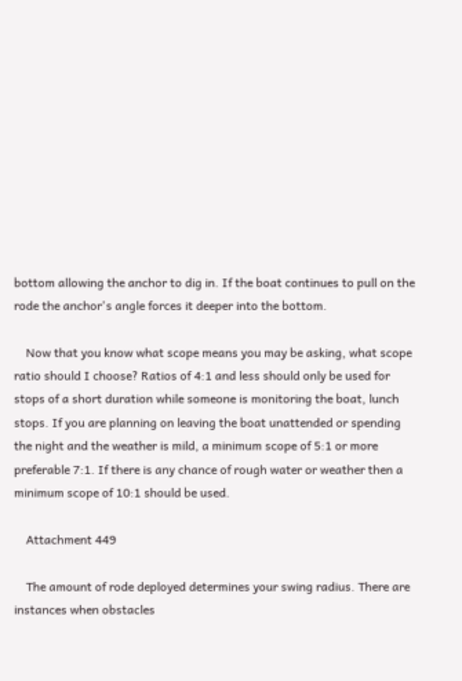bottom allowing the anchor to dig in. If the boat continues to pull on the rode the anchor's angle forces it deeper into the bottom.

    Now that you know what scope means you may be asking, what scope ratio should I choose? Ratios of 4:1 and less should only be used for stops of a short duration while someone is monitoring the boat, lunch stops. If you are planning on leaving the boat unattended or spending the night and the weather is mild, a minimum scope of 5:1 or more preferable 7:1. If there is any chance of rough water or weather then a minimum scope of 10:1 should be used.

    Attachment 449

    The amount of rode deployed determines your swing radius. There are instances when obstacles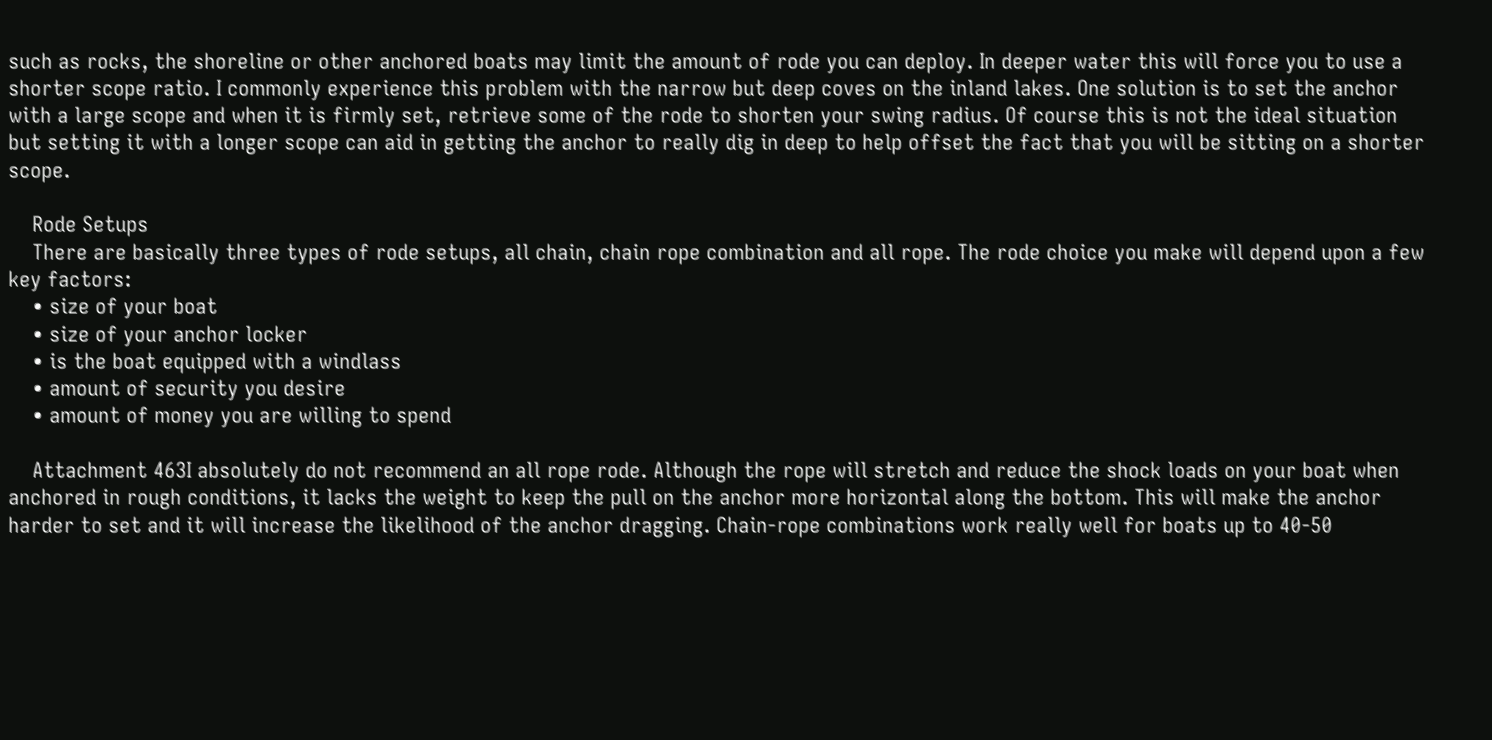such as rocks, the shoreline or other anchored boats may limit the amount of rode you can deploy. In deeper water this will force you to use a shorter scope ratio. I commonly experience this problem with the narrow but deep coves on the inland lakes. One solution is to set the anchor with a large scope and when it is firmly set, retrieve some of the rode to shorten your swing radius. Of course this is not the ideal situation but setting it with a longer scope can aid in getting the anchor to really dig in deep to help offset the fact that you will be sitting on a shorter scope.

    Rode Setups
    There are basically three types of rode setups, all chain, chain rope combination and all rope. The rode choice you make will depend upon a few key factors:
    • size of your boat
    • size of your anchor locker
    • is the boat equipped with a windlass
    • amount of security you desire
    • amount of money you are willing to spend

    Attachment 463I absolutely do not recommend an all rope rode. Although the rope will stretch and reduce the shock loads on your boat when anchored in rough conditions, it lacks the weight to keep the pull on the anchor more horizontal along the bottom. This will make the anchor harder to set and it will increase the likelihood of the anchor dragging. Chain-rope combinations work really well for boats up to 40-50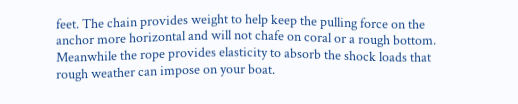feet. The chain provides weight to help keep the pulling force on the anchor more horizontal and will not chafe on coral or a rough bottom. Meanwhile the rope provides elasticity to absorb the shock loads that rough weather can impose on your boat.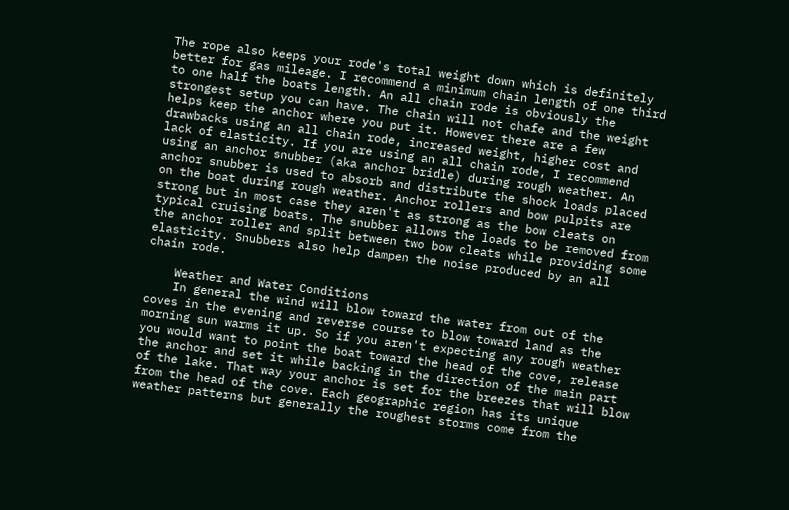The rope also keeps your rode's total weight down which is definitely better for gas mileage. I recommend a minimum chain length of one third to one half the boats length. An all chain rode is obviously the strongest setup you can have. The chain will not chafe and the weight helps keep the anchor where you put it. However there are a few drawbacks using an all chain rode, increased weight, higher cost and lack of elasticity. If you are using an all chain rode, I recommend using an anchor snubber (aka anchor bridle) during rough weather. An anchor snubber is used to absorb and distribute the shock loads placed on the boat during rough weather. Anchor rollers and bow pulpits are strong but in most case they aren't as strong as the bow cleats on typical cruising boats. The snubber allows the loads to be removed from the anchor roller and split between two bow cleats while providing some elasticity. Snubbers also help dampen the noise produced by an all chain rode.

    Weather and Water Conditions
    In general the wind will blow toward the water from out of the coves in the evening and reverse course to blow toward land as the morning sun warms it up. So if you aren't expecting any rough weather you would want to point the boat toward the head of the cove, release the anchor and set it while backing in the direction of the main part of the lake. That way your anchor is set for the breezes that will blow from the head of the cove. Each geographic region has its unique weather patterns but generally the roughest storms come from the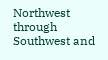Northwest through Southwest and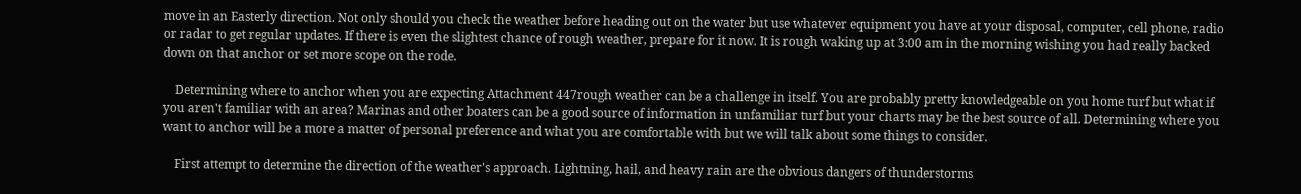move in an Easterly direction. Not only should you check the weather before heading out on the water but use whatever equipment you have at your disposal, computer, cell phone, radio or radar to get regular updates. If there is even the slightest chance of rough weather, prepare for it now. It is rough waking up at 3:00 am in the morning wishing you had really backed down on that anchor or set more scope on the rode.

    Determining where to anchor when you are expecting Attachment 447rough weather can be a challenge in itself. You are probably pretty knowledgeable on you home turf but what if you aren't familiar with an area? Marinas and other boaters can be a good source of information in unfamiliar turf but your charts may be the best source of all. Determining where you want to anchor will be a more a matter of personal preference and what you are comfortable with but we will talk about some things to consider.

    First attempt to determine the direction of the weather's approach. Lightning, hail, and heavy rain are the obvious dangers of thunderstorms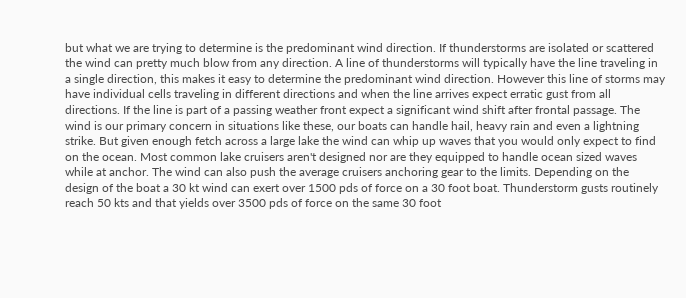but what we are trying to determine is the predominant wind direction. If thunderstorms are isolated or scattered the wind can pretty much blow from any direction. A line of thunderstorms will typically have the line traveling in a single direction, this makes it easy to determine the predominant wind direction. However this line of storms may have individual cells traveling in different directions and when the line arrives expect erratic gust from all directions. If the line is part of a passing weather front expect a significant wind shift after frontal passage. The wind is our primary concern in situations like these, our boats can handle hail, heavy rain and even a lightning strike. But given enough fetch across a large lake the wind can whip up waves that you would only expect to find on the ocean. Most common lake cruisers aren't designed nor are they equipped to handle ocean sized waves while at anchor. The wind can also push the average cruisers anchoring gear to the limits. Depending on the design of the boat a 30 kt wind can exert over 1500 pds of force on a 30 foot boat. Thunderstorm gusts routinely reach 50 kts and that yields over 3500 pds of force on the same 30 foot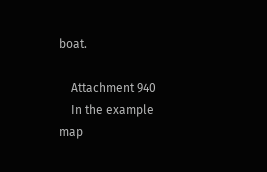boat.

    Attachment 940
    In the example map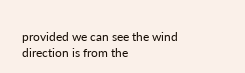provided we can see the wind direction is from the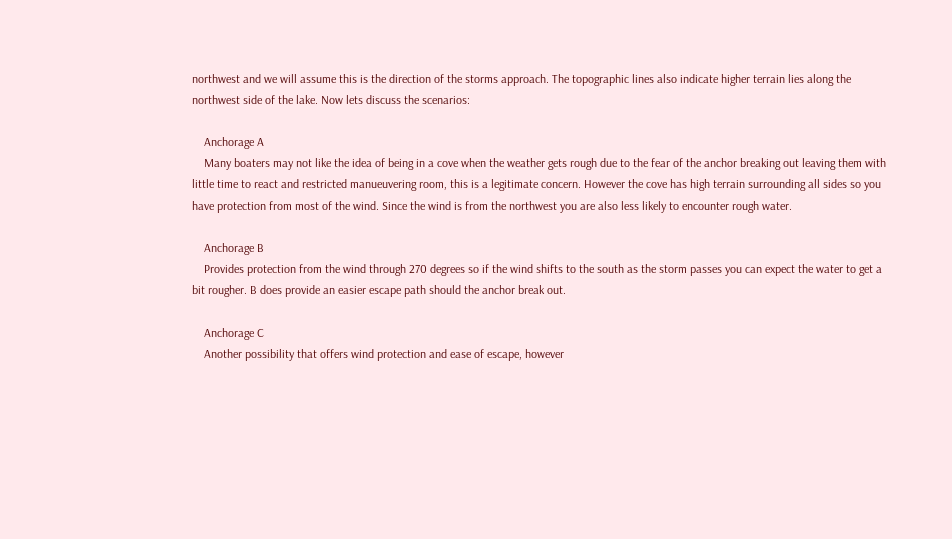northwest and we will assume this is the direction of the storms approach. The topographic lines also indicate higher terrain lies along the northwest side of the lake. Now lets discuss the scenarios:

    Anchorage A
    Many boaters may not like the idea of being in a cove when the weather gets rough due to the fear of the anchor breaking out leaving them with little time to react and restricted manueuvering room, this is a legitimate concern. However the cove has high terrain surrounding all sides so you have protection from most of the wind. Since the wind is from the northwest you are also less likely to encounter rough water.

    Anchorage B
    Provides protection from the wind through 270 degrees so if the wind shifts to the south as the storm passes you can expect the water to get a bit rougher. B does provide an easier escape path should the anchor break out.

    Anchorage C
    Another possibility that offers wind protection and ease of escape, however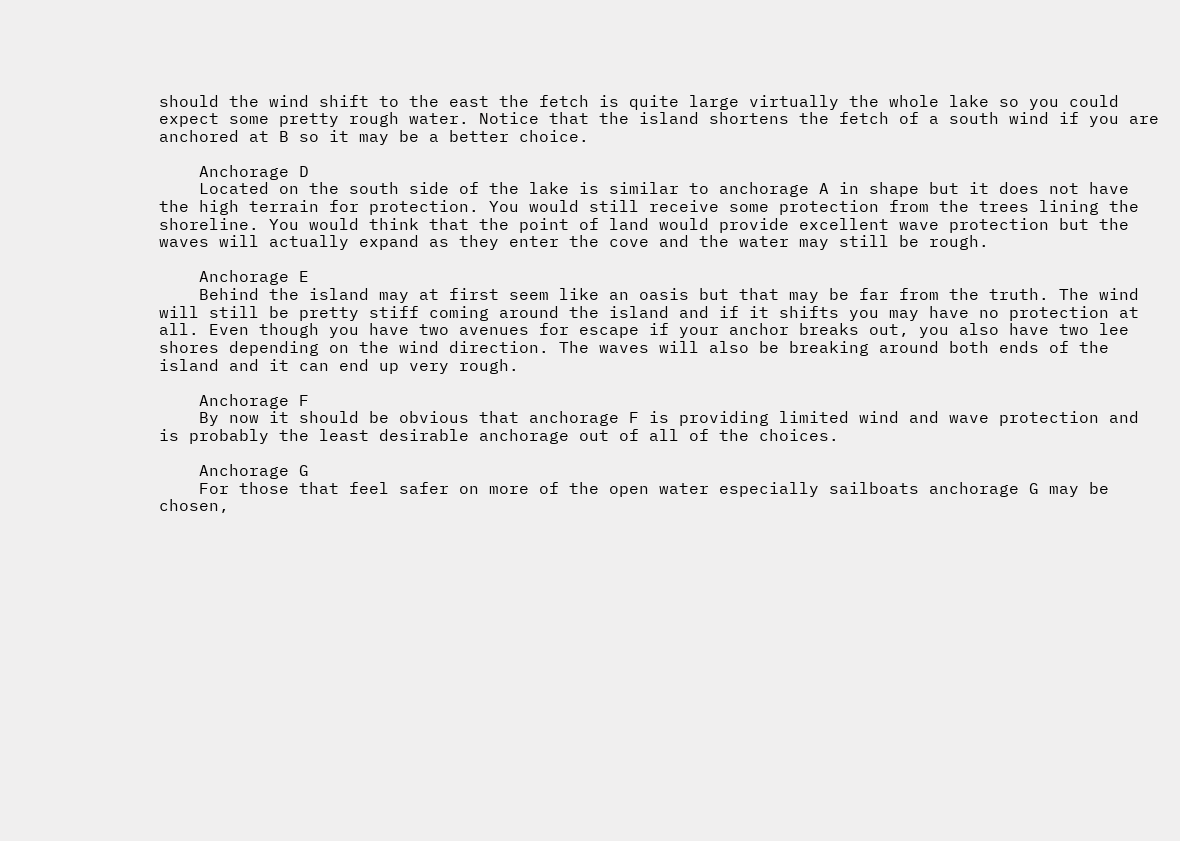should the wind shift to the east the fetch is quite large virtually the whole lake so you could expect some pretty rough water. Notice that the island shortens the fetch of a south wind if you are anchored at B so it may be a better choice.

    Anchorage D
    Located on the south side of the lake is similar to anchorage A in shape but it does not have the high terrain for protection. You would still receive some protection from the trees lining the shoreline. You would think that the point of land would provide excellent wave protection but the waves will actually expand as they enter the cove and the water may still be rough.

    Anchorage E
    Behind the island may at first seem like an oasis but that may be far from the truth. The wind will still be pretty stiff coming around the island and if it shifts you may have no protection at all. Even though you have two avenues for escape if your anchor breaks out, you also have two lee shores depending on the wind direction. The waves will also be breaking around both ends of the island and it can end up very rough.

    Anchorage F
    By now it should be obvious that anchorage F is providing limited wind and wave protection and is probably the least desirable anchorage out of all of the choices.

    Anchorage G
    For those that feel safer on more of the open water especially sailboats anchorage G may be chosen,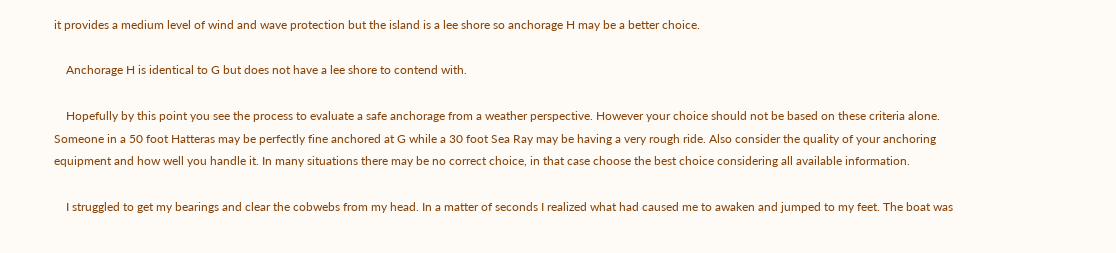it provides a medium level of wind and wave protection but the island is a lee shore so anchorage H may be a better choice.

    Anchorage H is identical to G but does not have a lee shore to contend with.

    Hopefully by this point you see the process to evaluate a safe anchorage from a weather perspective. However your choice should not be based on these criteria alone. Someone in a 50 foot Hatteras may be perfectly fine anchored at G while a 30 foot Sea Ray may be having a very rough ride. Also consider the quality of your anchoring equipment and how well you handle it. In many situations there may be no correct choice, in that case choose the best choice considering all available information.

    I struggled to get my bearings and clear the cobwebs from my head. In a matter of seconds I realized what had caused me to awaken and jumped to my feet. The boat was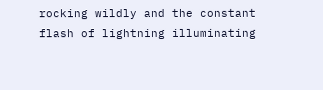rocking wildly and the constant flash of lightning illuminating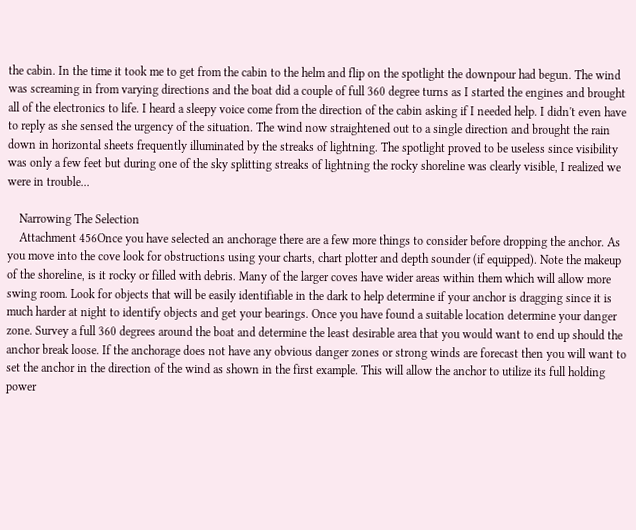the cabin. In the time it took me to get from the cabin to the helm and flip on the spotlight the downpour had begun. The wind was screaming in from varying directions and the boat did a couple of full 360 degree turns as I started the engines and brought all of the electronics to life. I heard a sleepy voice come from the direction of the cabin asking if I needed help. I didn't even have to reply as she sensed the urgency of the situation. The wind now straightened out to a single direction and brought the rain down in horizontal sheets frequently illuminated by the streaks of lightning. The spotlight proved to be useless since visibility was only a few feet but during one of the sky splitting streaks of lightning the rocky shoreline was clearly visible, I realized we were in trouble...

    Narrowing The Selection
    Attachment 456Once you have selected an anchorage there are a few more things to consider before dropping the anchor. As you move into the cove look for obstructions using your charts, chart plotter and depth sounder (if equipped). Note the makeup of the shoreline, is it rocky or filled with debris. Many of the larger coves have wider areas within them which will allow more swing room. Look for objects that will be easily identifiable in the dark to help determine if your anchor is dragging since it is much harder at night to identify objects and get your bearings. Once you have found a suitable location determine your danger zone. Survey a full 360 degrees around the boat and determine the least desirable area that you would want to end up should the anchor break loose. If the anchorage does not have any obvious danger zones or strong winds are forecast then you will want to set the anchor in the direction of the wind as shown in the first example. This will allow the anchor to utilize its full holding power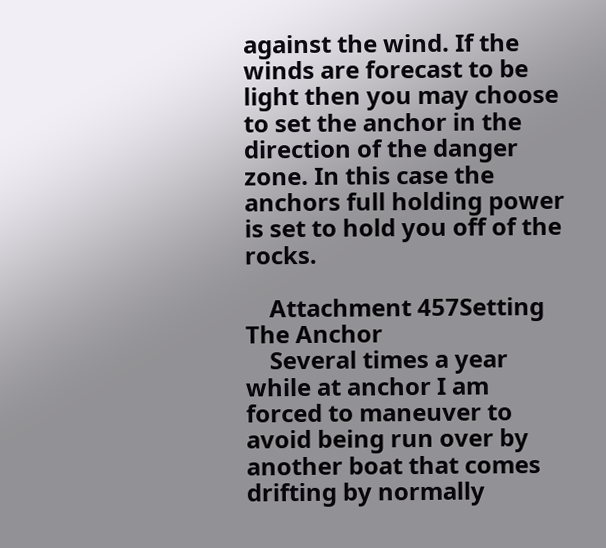against the wind. If the winds are forecast to be light then you may choose to set the anchor in the direction of the danger zone. In this case the anchors full holding power is set to hold you off of the rocks.

    Attachment 457Setting The Anchor
    Several times a year while at anchor I am forced to maneuver to avoid being run over by another boat that comes drifting by normally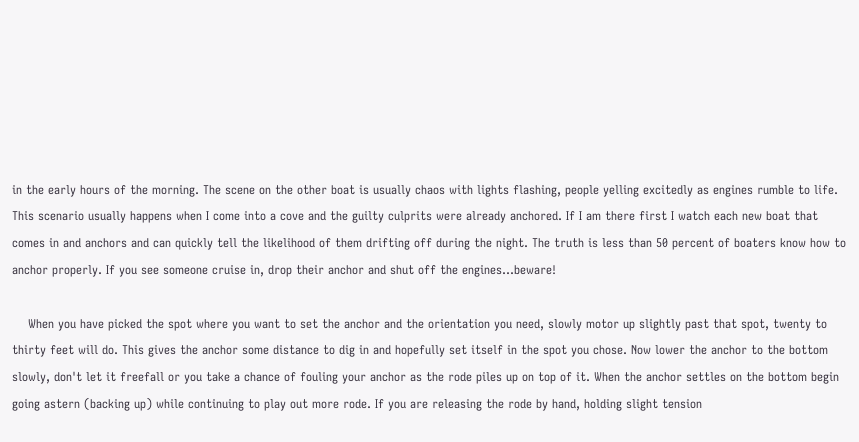in the early hours of the morning. The scene on the other boat is usually chaos with lights flashing, people yelling excitedly as engines rumble to life. This scenario usually happens when I come into a cove and the guilty culprits were already anchored. If I am there first I watch each new boat that comes in and anchors and can quickly tell the likelihood of them drifting off during the night. The truth is less than 50 percent of boaters know how to anchor properly. If you see someone cruise in, drop their anchor and shut off the engines...beware!

    When you have picked the spot where you want to set the anchor and the orientation you need, slowly motor up slightly past that spot, twenty to thirty feet will do. This gives the anchor some distance to dig in and hopefully set itself in the spot you chose. Now lower the anchor to the bottom slowly, don't let it freefall or you take a chance of fouling your anchor as the rode piles up on top of it. When the anchor settles on the bottom begin going astern (backing up) while continuing to play out more rode. If you are releasing the rode by hand, holding slight tension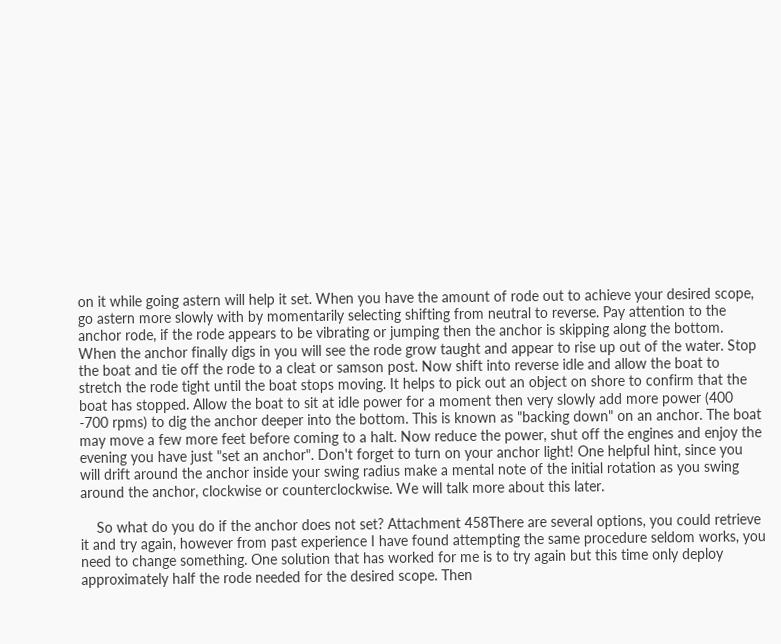on it while going astern will help it set. When you have the amount of rode out to achieve your desired scope, go astern more slowly with by momentarily selecting shifting from neutral to reverse. Pay attention to the anchor rode, if the rode appears to be vibrating or jumping then the anchor is skipping along the bottom. When the anchor finally digs in you will see the rode grow taught and appear to rise up out of the water. Stop the boat and tie off the rode to a cleat or samson post. Now shift into reverse idle and allow the boat to stretch the rode tight until the boat stops moving. It helps to pick out an object on shore to confirm that the boat has stopped. Allow the boat to sit at idle power for a moment then very slowly add more power (400 -700 rpms) to dig the anchor deeper into the bottom. This is known as "backing down" on an anchor. The boat may move a few more feet before coming to a halt. Now reduce the power, shut off the engines and enjoy the evening you have just "set an anchor". Don't forget to turn on your anchor light! One helpful hint, since you will drift around the anchor inside your swing radius make a mental note of the initial rotation as you swing around the anchor, clockwise or counterclockwise. We will talk more about this later.

    So what do you do if the anchor does not set? Attachment 458There are several options, you could retrieve it and try again, however from past experience I have found attempting the same procedure seldom works, you need to change something. One solution that has worked for me is to try again but this time only deploy approximately half the rode needed for the desired scope. Then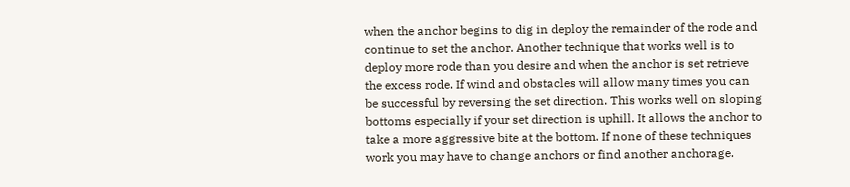when the anchor begins to dig in deploy the remainder of the rode and continue to set the anchor. Another technique that works well is to deploy more rode than you desire and when the anchor is set retrieve the excess rode. If wind and obstacles will allow many times you can be successful by reversing the set direction. This works well on sloping bottoms especially if your set direction is uphill. It allows the anchor to take a more aggressive bite at the bottom. If none of these techniques work you may have to change anchors or find another anchorage.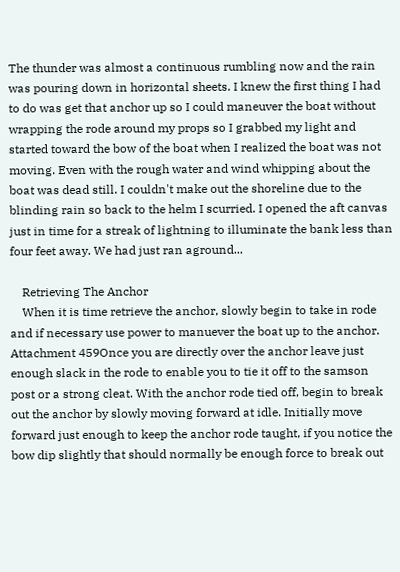The thunder was almost a continuous rumbling now and the rain was pouring down in horizontal sheets. I knew the first thing I had to do was get that anchor up so I could maneuver the boat without wrapping the rode around my props so I grabbed my light and started toward the bow of the boat when I realized the boat was not moving. Even with the rough water and wind whipping about the boat was dead still. I couldn't make out the shoreline due to the blinding rain so back to the helm I scurried. I opened the aft canvas just in time for a streak of lightning to illuminate the bank less than four feet away. We had just ran aground...

    Retrieving The Anchor
    When it is time retrieve the anchor, slowly begin to take in rode and if necessary use power to manuever the boat up to the anchor. Attachment 459Once you are directly over the anchor leave just enough slack in the rode to enable you to tie it off to the samson post or a strong cleat. With the anchor rode tied off, begin to break out the anchor by slowly moving forward at idle. Initially move forward just enough to keep the anchor rode taught, if you notice the bow dip slightly that should normally be enough force to break out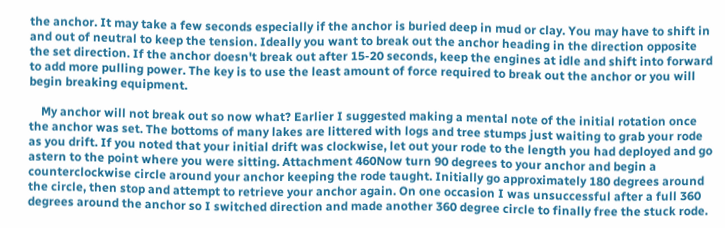the anchor. It may take a few seconds especially if the anchor is buried deep in mud or clay. You may have to shift in and out of neutral to keep the tension. Ideally you want to break out the anchor heading in the direction opposite the set direction. If the anchor doesn't break out after 15-20 seconds, keep the engines at idle and shift into forward to add more pulling power. The key is to use the least amount of force required to break out the anchor or you will begin breaking equipment.

    My anchor will not break out so now what? Earlier I suggested making a mental note of the initial rotation once the anchor was set. The bottoms of many lakes are littered with logs and tree stumps just waiting to grab your rode as you drift. If you noted that your initial drift was clockwise, let out your rode to the length you had deployed and go astern to the point where you were sitting. Attachment 460Now turn 90 degrees to your anchor and begin a counterclockwise circle around your anchor keeping the rode taught. Initially go approximately 180 degrees around the circle, then stop and attempt to retrieve your anchor again. On one occasion I was unsuccessful after a full 360 degrees around the anchor so I switched direction and made another 360 degree circle to finally free the stuck rode.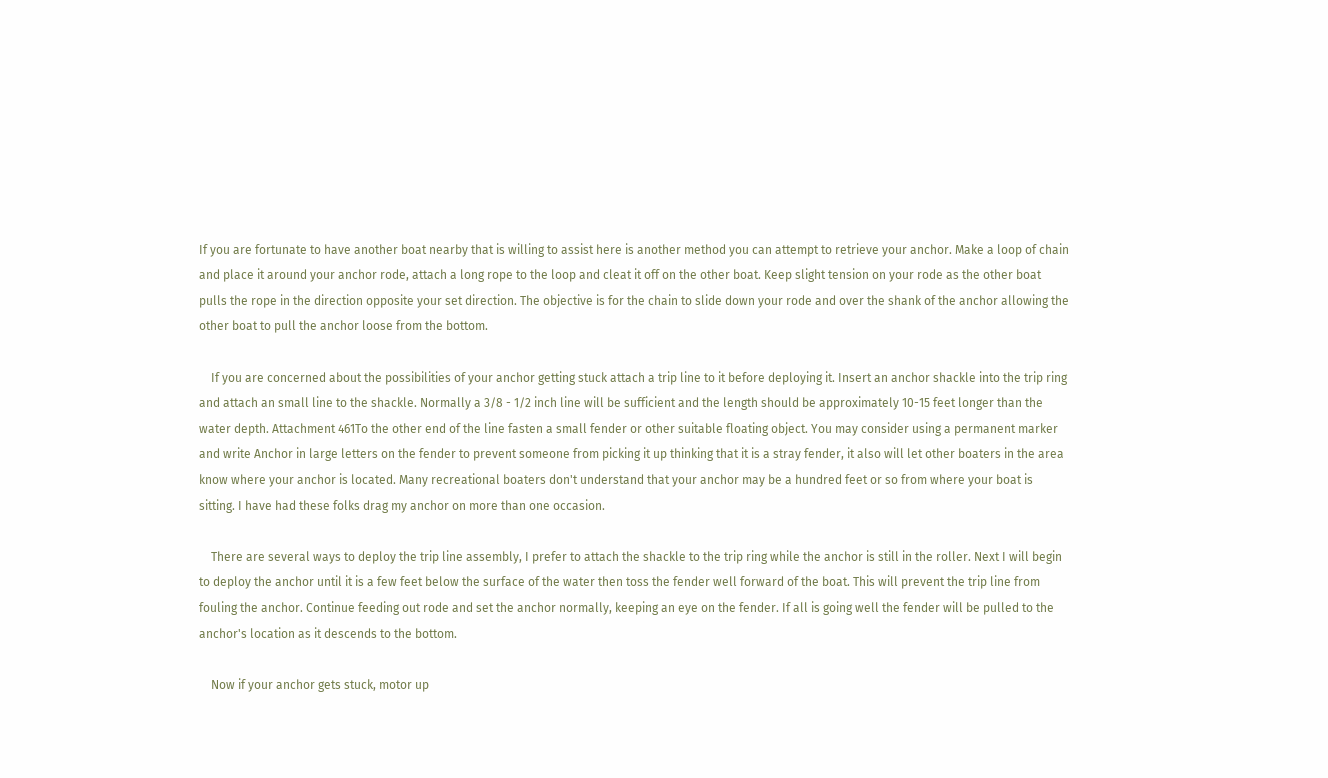If you are fortunate to have another boat nearby that is willing to assist here is another method you can attempt to retrieve your anchor. Make a loop of chain and place it around your anchor rode, attach a long rope to the loop and cleat it off on the other boat. Keep slight tension on your rode as the other boat pulls the rope in the direction opposite your set direction. The objective is for the chain to slide down your rode and over the shank of the anchor allowing the other boat to pull the anchor loose from the bottom.

    If you are concerned about the possibilities of your anchor getting stuck attach a trip line to it before deploying it. Insert an anchor shackle into the trip ring and attach an small line to the shackle. Normally a 3/8 - 1/2 inch line will be sufficient and the length should be approximately 10-15 feet longer than the water depth. Attachment 461To the other end of the line fasten a small fender or other suitable floating object. You may consider using a permanent marker and write Anchor in large letters on the fender to prevent someone from picking it up thinking that it is a stray fender, it also will let other boaters in the area know where your anchor is located. Many recreational boaters don't understand that your anchor may be a hundred feet or so from where your boat is sitting. I have had these folks drag my anchor on more than one occasion.

    There are several ways to deploy the trip line assembly, I prefer to attach the shackle to the trip ring while the anchor is still in the roller. Next I will begin to deploy the anchor until it is a few feet below the surface of the water then toss the fender well forward of the boat. This will prevent the trip line from fouling the anchor. Continue feeding out rode and set the anchor normally, keeping an eye on the fender. If all is going well the fender will be pulled to the anchor's location as it descends to the bottom.

    Now if your anchor gets stuck, motor up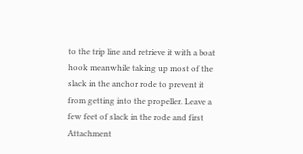to the trip line and retrieve it with a boat hook meanwhile taking up most of the slack in the anchor rode to prevent it from getting into the propeller. Leave a few feet of slack in the rode and first Attachment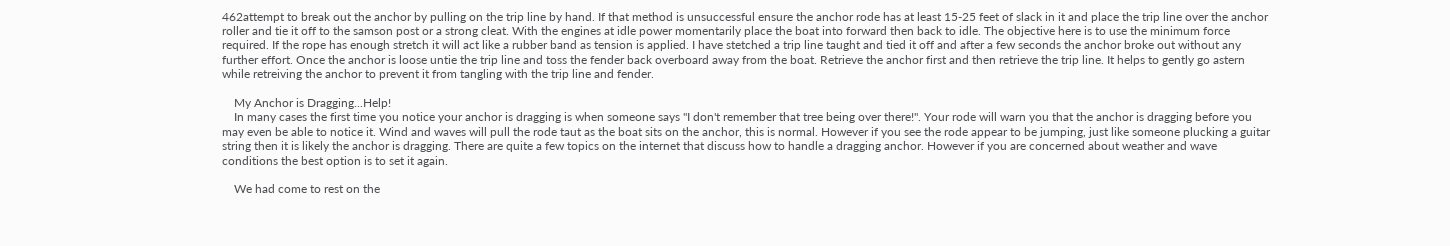462attempt to break out the anchor by pulling on the trip line by hand. If that method is unsuccessful ensure the anchor rode has at least 15-25 feet of slack in it and place the trip line over the anchor roller and tie it off to the samson post or a strong cleat. With the engines at idle power momentarily place the boat into forward then back to idle. The objective here is to use the minimum force required. If the rope has enough stretch it will act like a rubber band as tension is applied. I have stetched a trip line taught and tied it off and after a few seconds the anchor broke out without any further effort. Once the anchor is loose untie the trip line and toss the fender back overboard away from the boat. Retrieve the anchor first and then retrieve the trip line. It helps to gently go astern while retreiving the anchor to prevent it from tangling with the trip line and fender.

    My Anchor is Dragging...Help!
    In many cases the first time you notice your anchor is dragging is when someone says "I don't remember that tree being over there!". Your rode will warn you that the anchor is dragging before you may even be able to notice it. Wind and waves will pull the rode taut as the boat sits on the anchor, this is normal. However if you see the rode appear to be jumping, just like someone plucking a guitar string then it is likely the anchor is dragging. There are quite a few topics on the internet that discuss how to handle a dragging anchor. However if you are concerned about weather and wave conditions the best option is to set it again.

    We had come to rest on the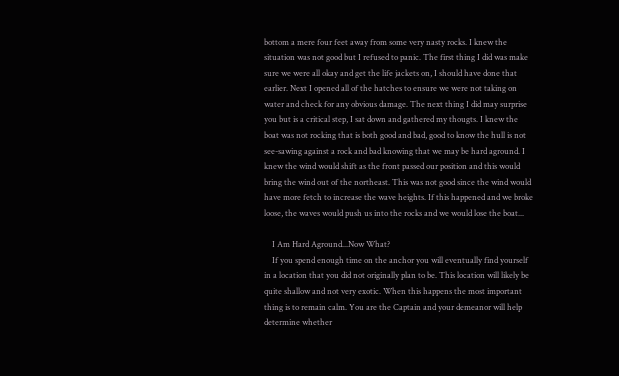bottom a mere four feet away from some very nasty rocks. I knew the situation was not good but I refused to panic. The first thing I did was make sure we were all okay and get the life jackets on, I should have done that earlier. Next I opened all of the hatches to ensure we were not taking on water and check for any obvious damage. The next thing I did may surprise you but is a critical step, I sat down and gathered my thougts. I knew the boat was not rocking that is both good and bad, good to know the hull is not see-sawing against a rock and bad knowing that we may be hard aground. I knew the wind would shift as the front passed our position and this would bring the wind out of the northeast. This was not good since the wind would have more fetch to increase the wave heights. If this happened and we broke loose, the waves would push us into the rocks and we would lose the boat...

    I Am Hard Aground...Now What?
    If you spend enough time on the anchor you will eventually find yourself in a location that you did not originally plan to be. This location will likely be quite shallow and not very exotic. When this happens the most important thing is to remain calm. You are the Captain and your demeanor will help determine whether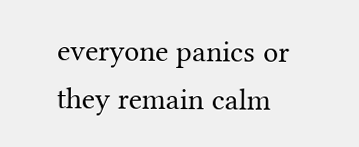everyone panics or they remain calm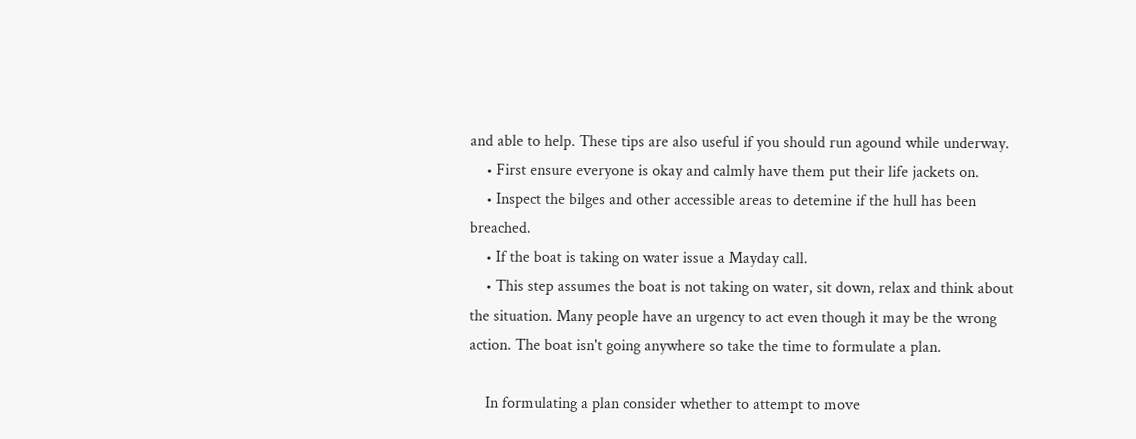and able to help. These tips are also useful if you should run agound while underway.
    • First ensure everyone is okay and calmly have them put their life jackets on.
    • Inspect the bilges and other accessible areas to detemine if the hull has been breached.
    • If the boat is taking on water issue a Mayday call.
    • This step assumes the boat is not taking on water, sit down, relax and think about the situation. Many people have an urgency to act even though it may be the wrong action. The boat isn't going anywhere so take the time to formulate a plan.

    In formulating a plan consider whether to attempt to move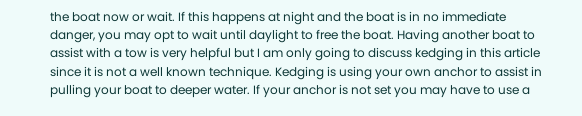the boat now or wait. If this happens at night and the boat is in no immediate danger, you may opt to wait until daylight to free the boat. Having another boat to assist with a tow is very helpful but I am only going to discuss kedging in this article since it is not a well known technique. Kedging is using your own anchor to assist in pulling your boat to deeper water. If your anchor is not set you may have to use a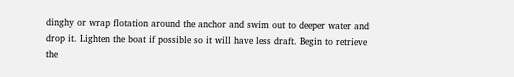dinghy or wrap flotation around the anchor and swim out to deeper water and drop it. Lighten the boat if possible so it will have less draft. Begin to retrieve the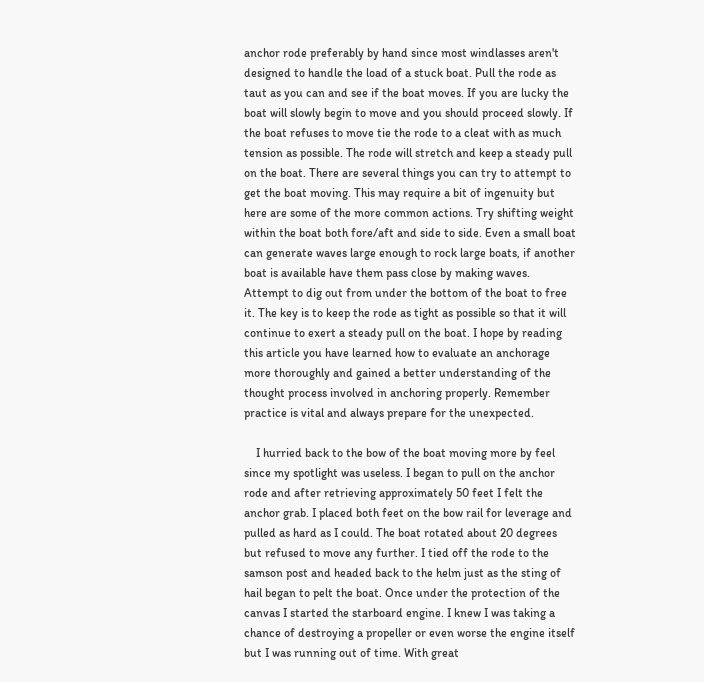anchor rode preferably by hand since most windlasses aren't designed to handle the load of a stuck boat. Pull the rode as taut as you can and see if the boat moves. If you are lucky the boat will slowly begin to move and you should proceed slowly. If the boat refuses to move tie the rode to a cleat with as much tension as possible. The rode will stretch and keep a steady pull on the boat. There are several things you can try to attempt to get the boat moving. This may require a bit of ingenuity but here are some of the more common actions. Try shifting weight within the boat both fore/aft and side to side. Even a small boat can generate waves large enough to rock large boats, if another boat is available have them pass close by making waves. Attempt to dig out from under the bottom of the boat to free it. The key is to keep the rode as tight as possible so that it will continue to exert a steady pull on the boat. I hope by reading this article you have learned how to evaluate an anchorage more thoroughly and gained a better understanding of the thought process involved in anchoring properly. Remember practice is vital and always prepare for the unexpected.

    I hurried back to the bow of the boat moving more by feel since my spotlight was useless. I began to pull on the anchor rode and after retrieving approximately 50 feet I felt the anchor grab. I placed both feet on the bow rail for leverage and pulled as hard as I could. The boat rotated about 20 degrees but refused to move any further. I tied off the rode to the samson post and headed back to the helm just as the sting of hail began to pelt the boat. Once under the protection of the canvas I started the starboard engine. I knew I was taking a chance of destroying a propeller or even worse the engine itself but I was running out of time. With great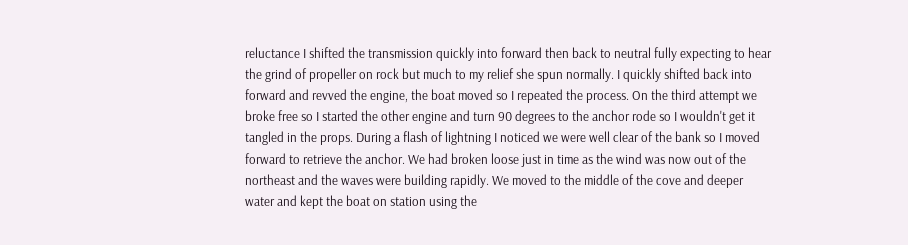reluctance I shifted the transmission quickly into forward then back to neutral fully expecting to hear the grind of propeller on rock but much to my relief she spun normally. I quickly shifted back into forward and revved the engine, the boat moved so I repeated the process. On the third attempt we broke free so I started the other engine and turn 90 degrees to the anchor rode so I wouldn't get it tangled in the props. During a flash of lightning I noticed we were well clear of the bank so I moved forward to retrieve the anchor. We had broken loose just in time as the wind was now out of the northeast and the waves were building rapidly. We moved to the middle of the cove and deeper water and kept the boat on station using the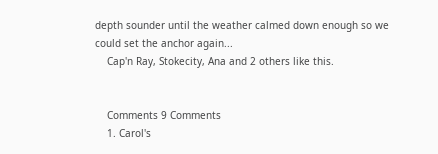depth sounder until the weather calmed down enough so we could set the anchor again...
    Cap'n Ray, Stokecity, Ana and 2 others like this.


    Comments 9 Comments
    1. Carol's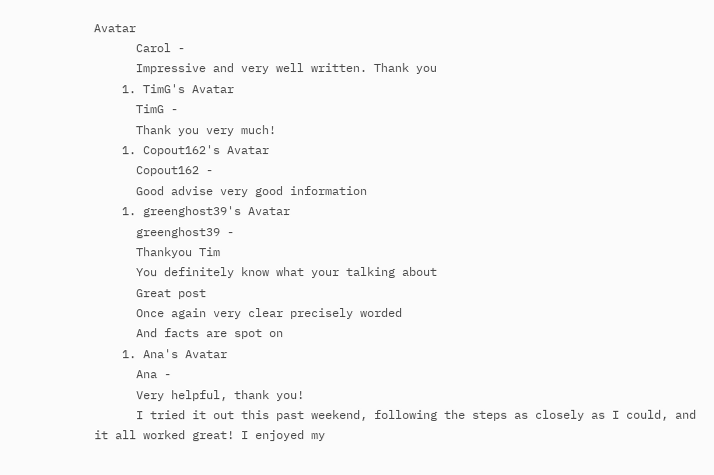Avatar
      Carol -
      Impressive and very well written. Thank you
    1. TimG's Avatar
      TimG -
      Thank you very much!
    1. Copout162's Avatar
      Copout162 -
      Good advise very good information
    1. greenghost39's Avatar
      greenghost39 -
      Thankyou Tim
      You definitely know what your talking about
      Great post
      Once again very clear precisely worded
      And facts are spot on
    1. Ana's Avatar
      Ana -
      Very helpful, thank you!
      I tried it out this past weekend, following the steps as closely as I could, and it all worked great! I enjoyed my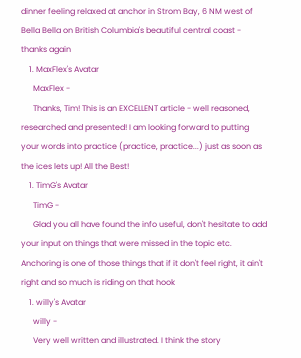dinner feeling relaxed at anchor in Strom Bay, 6 NM west of Bella Bella on British Columbia's beautiful central coast - thanks again
    1. MaxFlex's Avatar
      MaxFlex -
      Thanks, Tim! This is an EXCELLENT article - well reasoned, researched and presented! I am looking forward to putting your words into practice (practice, practice...) just as soon as the ices lets up! All the Best!
    1. TimG's Avatar
      TimG -
      Glad you all have found the info useful, don't hesitate to add your input on things that were missed in the topic etc. Anchoring is one of those things that if it don't feel right, it ain't right and so much is riding on that hook
    1. willy's Avatar
      willy -
      Very well written and illustrated. I think the story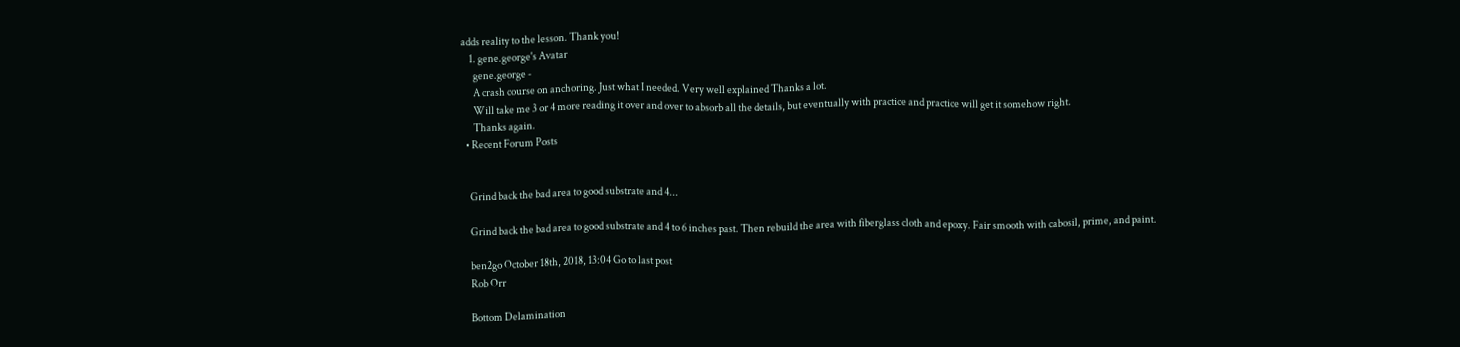adds reality to the lesson. Thank you!
    1. gene.george's Avatar
      gene.george -
      A crash course on anchoring. Just what I needed. Very well explained Thanks a lot.
      Will take me 3 or 4 more reading it over and over to absorb all the details, but eventually with practice and practice will get it somehow right.
      Thanks again.
  • Recent Forum Posts


    Grind back the bad area to good substrate and 4...

    Grind back the bad area to good substrate and 4 to 6 inches past. Then rebuild the area with fiberglass cloth and epoxy. Fair smooth with cabosil, prime, and paint.

    ben2go October 18th, 2018, 13:04 Go to last post
    Rob Orr

    Bottom Delamination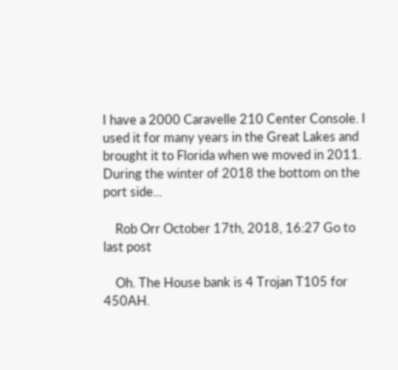I have a 2000 Caravelle 210 Center Console. I used it for many years in the Great Lakes and brought it to Florida when we moved in 2011. During the winter of 2018 the bottom on the port side...

    Rob Orr October 17th, 2018, 16:27 Go to last post

    Oh. The House bank is 4 Trojan T105 for 450AH.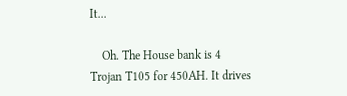It...

    Oh. The House bank is 4 Trojan T105 for 450AH. It drives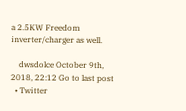a 2.5KW Freedom inverter/charger as well.

    dwsdolce October 9th, 2018, 22:12 Go to last post
  • Twitter